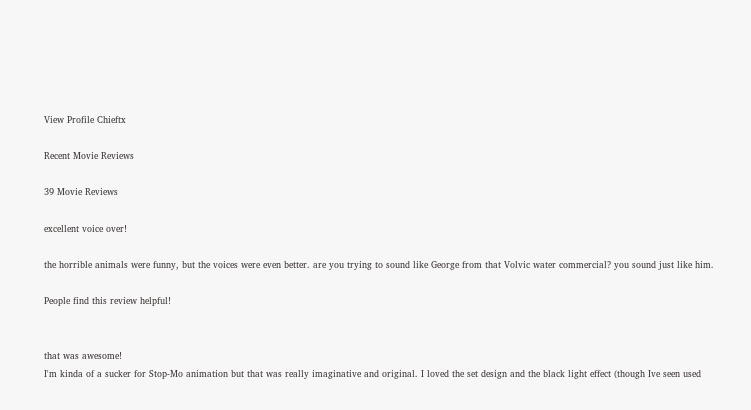View Profile Chieftx

Recent Movie Reviews

39 Movie Reviews

excellent voice over!

the horrible animals were funny, but the voices were even better. are you trying to sound like George from that Volvic water commercial? you sound just like him.

People find this review helpful!


that was awesome!
I'm kinda of a sucker for Stop-Mo animation but that was really imaginative and original. I loved the set design and the black light effect (though Ive seen used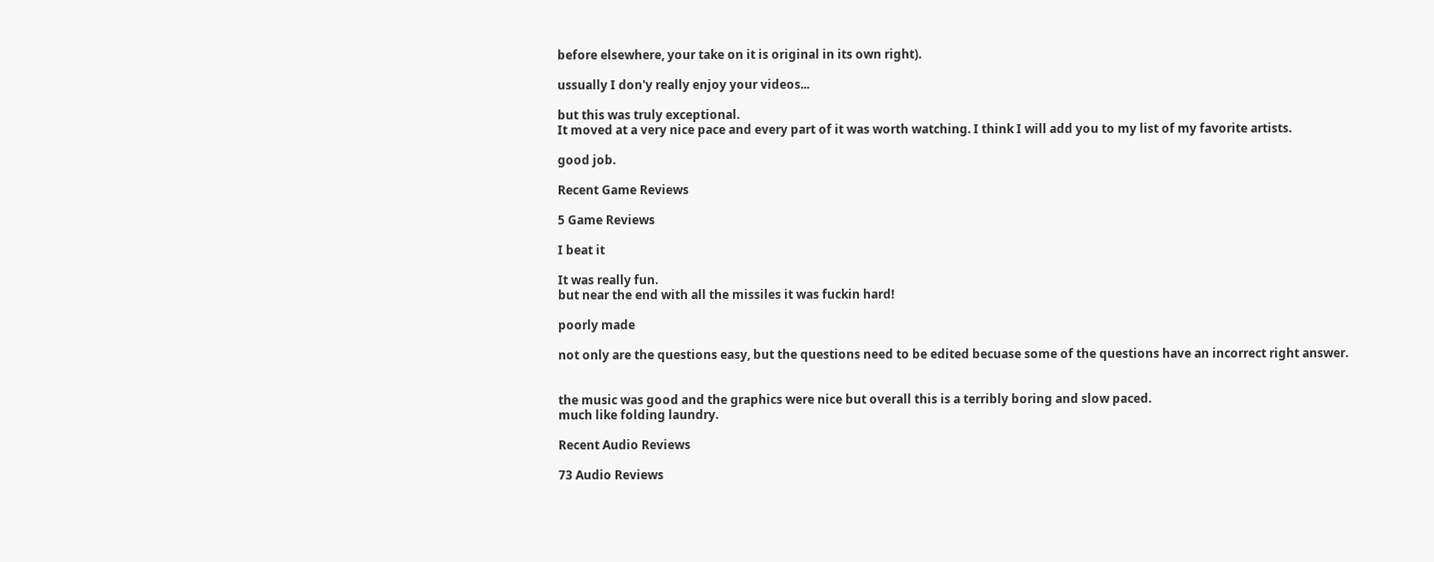before elsewhere, your take on it is original in its own right).

ussually I don'y really enjoy your videos...

but this was truly exceptional.
It moved at a very nice pace and every part of it was worth watching. I think I will add you to my list of my favorite artists.

good job.

Recent Game Reviews

5 Game Reviews

I beat it

It was really fun.
but near the end with all the missiles it was fuckin hard!

poorly made

not only are the questions easy, but the questions need to be edited becuase some of the questions have an incorrect right answer.


the music was good and the graphics were nice but overall this is a terribly boring and slow paced.
much like folding laundry.

Recent Audio Reviews

73 Audio Reviews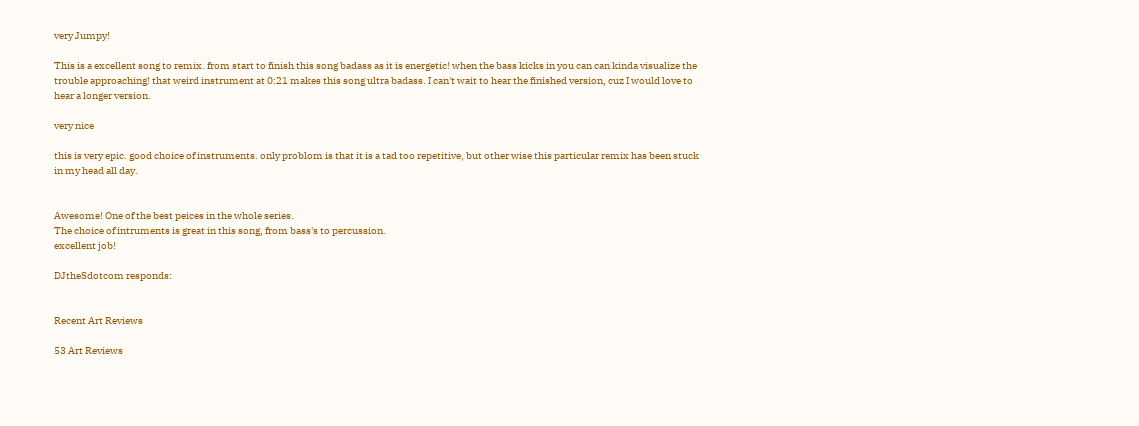very Jumpy!

This is a excellent song to remix. from start to finish this song badass as it is energetic! when the bass kicks in you can can kinda visualize the trouble approaching! that weird instrument at 0:21 makes this song ultra badass. I can't wait to hear the finished version, cuz I would love to hear a longer version.

very nice

this is very epic. good choice of instruments. only problom is that it is a tad too repetitive, but other wise this particular remix has been stuck in my head all day.


Awesome! One of the best peices in the whole series.
The choice of intruments is great in this song, from bass's to percussion.
excellent job!

DJtheSdotcom responds:


Recent Art Reviews

53 Art Reviews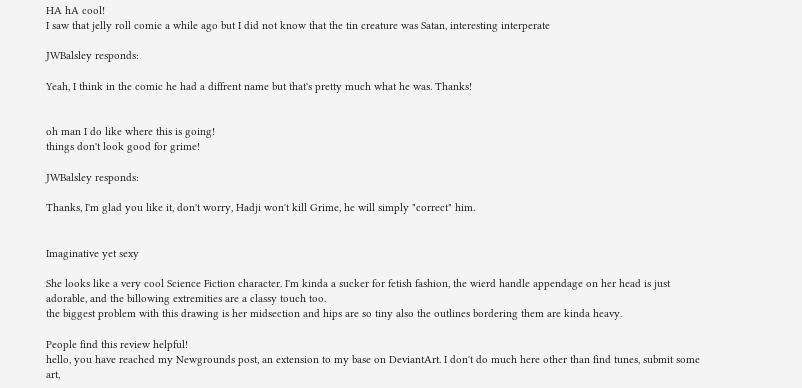HA hA cool!
I saw that jelly roll comic a while ago but I did not know that the tin creature was Satan, interesting interperate

JWBalsley responds:

Yeah, I think in the comic he had a diffrent name but that's pretty much what he was. Thanks!


oh man I do like where this is going!
things don't look good for grime!

JWBalsley responds:

Thanks, I'm glad you like it, don't worry, Hadji won't kill Grime, he will simply "correct" him.


Imaginative yet sexy

She looks like a very cool Science Fiction character. I'm kinda a sucker for fetish fashion, the wierd handle appendage on her head is just adorable, and the billowing extremities are a classy touch too.
the biggest problem with this drawing is her midsection and hips are so tiny also the outlines bordering them are kinda heavy.

People find this review helpful!
hello, you have reached my Newgrounds post, an extension to my base on DeviantArt. I don't do much here other than find tunes, submit some art,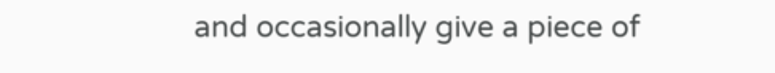and occasionally give a piece of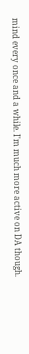mind every once and a while. I'm much more active on DA though.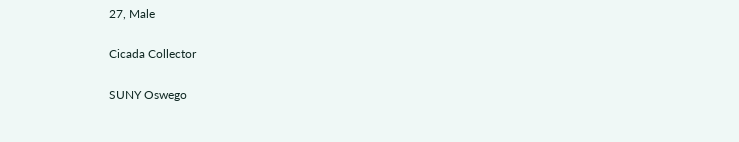27, Male

Cicada Collector

SUNY Oswego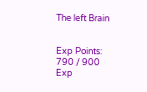The left Brain


Exp Points:
790 / 900
Exp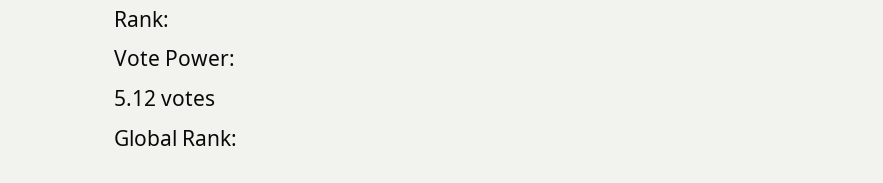Rank:
Vote Power:
5.12 votes
Global Rank: